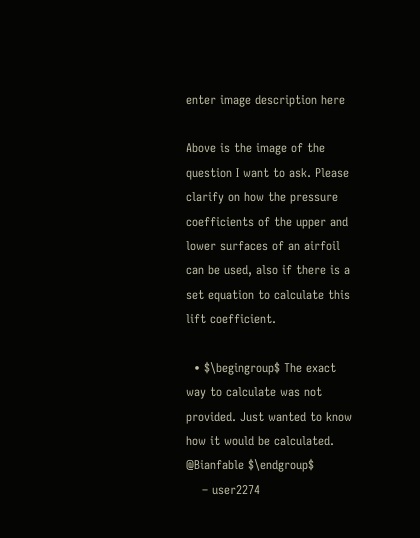enter image description here

Above is the image of the question I want to ask. Please clarify on how the pressure coefficients of the upper and lower surfaces of an airfoil can be used, also if there is a set equation to calculate this lift coefficient.

  • $\begingroup$ The exact way to calculate was not provided. Just wanted to know how it would be calculated. @Bianfable $\endgroup$
    – user2274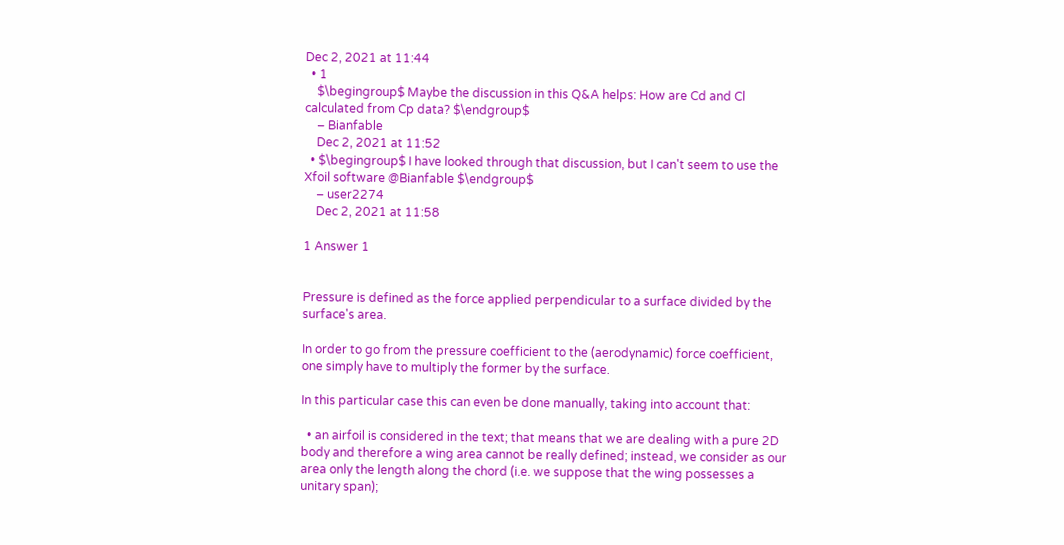Dec 2, 2021 at 11:44
  • 1
    $\begingroup$ Maybe the discussion in this Q&A helps: How are Cd and Cl calculated from Cp data? $\endgroup$
    – Bianfable
    Dec 2, 2021 at 11:52
  • $\begingroup$ I have looked through that discussion, but I can't seem to use the Xfoil software @Bianfable $\endgroup$
    – user2274
    Dec 2, 2021 at 11:58

1 Answer 1


Pressure is defined as the force applied perpendicular to a surface divided by the surface's area.

In order to go from the pressure coefficient to the (aerodynamic) force coefficient, one simply have to multiply the former by the surface.

In this particular case this can even be done manually, taking into account that:

  • an airfoil is considered in the text; that means that we are dealing with a pure 2D body and therefore a wing area cannot be really defined; instead, we consider as our area only the length along the chord (i.e. we suppose that the wing possesses a unitary span);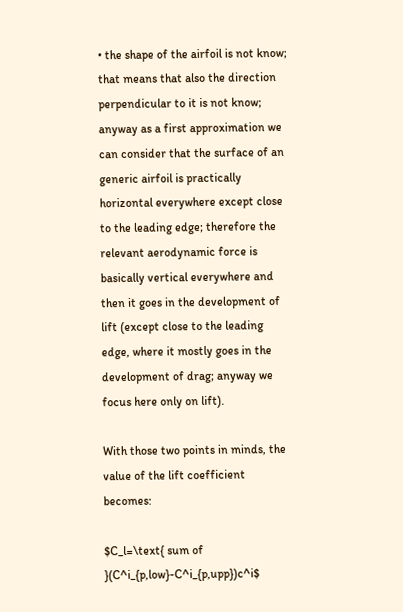• the shape of the airfoil is not know; that means that also the direction perpendicular to it is not know; anyway as a first approximation we can consider that the surface of an generic airfoil is practically horizontal everywhere except close to the leading edge; therefore the relevant aerodynamic force is basically vertical everywhere and then it goes in the development of lift (except close to the leading edge, where it mostly goes in the development of drag; anyway we focus here only on lift).

With those two points in minds, the value of the lift coefficient becomes:

$C_l=\text{ sum of }(C^i_{p,low}-C^i_{p,upp})c^i$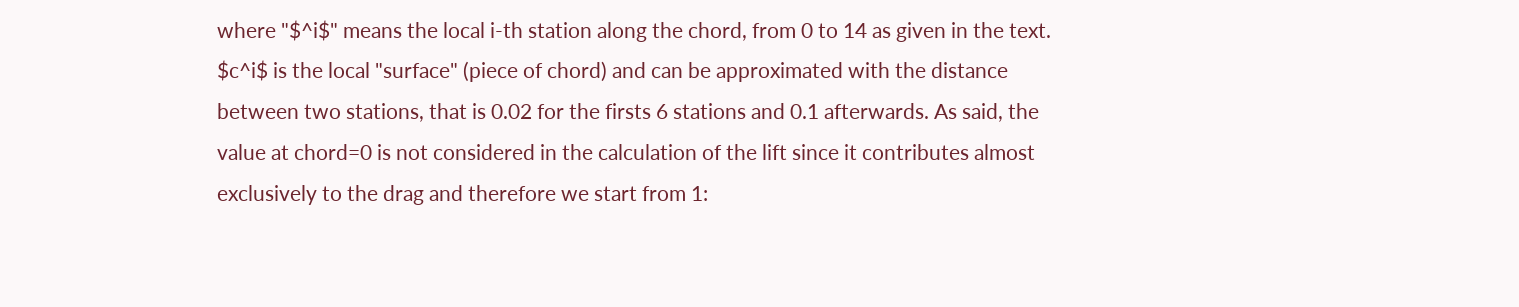where "$^i$" means the local i-th station along the chord, from 0 to 14 as given in the text. $c^i$ is the local "surface" (piece of chord) and can be approximated with the distance between two stations, that is 0.02 for the firsts 6 stations and 0.1 afterwards. As said, the value at chord=0 is not considered in the calculation of the lift since it contributes almost exclusively to the drag and therefore we start from 1: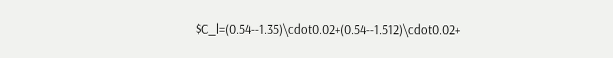$C_l=(0.54--1.35)\cdot0.02+(0.54--1.512)\cdot0.02+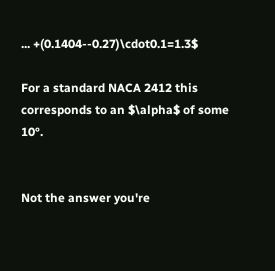... +(0.1404--0.27)\cdot0.1=1.3$

For a standard NACA 2412 this corresponds to an $\alpha$ of some 10°.


Not the answer you're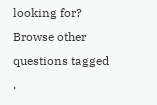looking for? Browse other questions tagged .